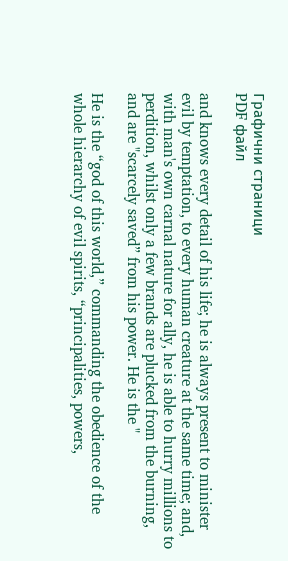Графични страници
PDF файл

and knows every detail of his life; he is always present to minister evil by temptation, to every human creature at the same time; and, with man's own carnal nature for ally, he is able to hurry millions to perdition, whilst only a few brands are plucked from the burning, and are "scarcely saved” from his power. He is the "

He is the “god of this world,” commanding the obedience of the whole hierarchy of evil spirits, “principalities, powers,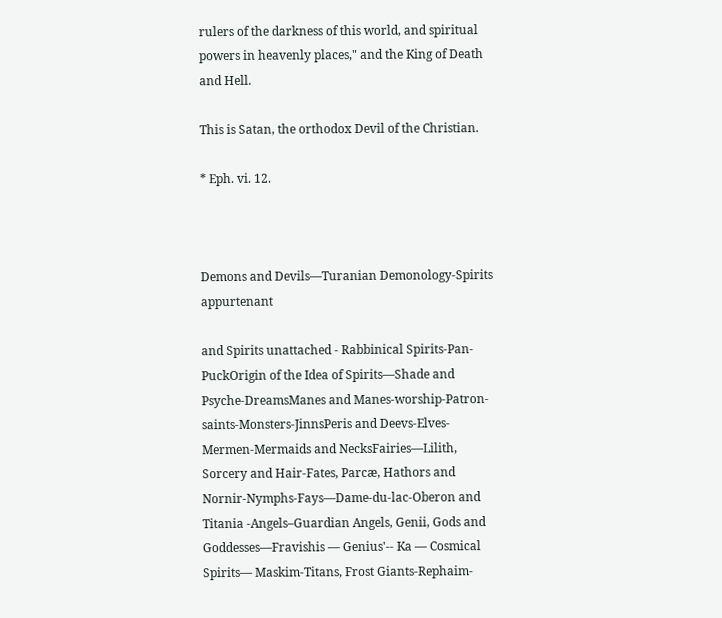rulers of the darkness of this world, and spiritual powers in heavenly places," and the King of Death and Hell.

This is Satan, the orthodox Devil of the Christian.

* Eph. vi. 12.



Demons and Devils—Turanian Demonology-Spirits appurtenant

and Spirits unattached - Rabbinical Spirits-Pan-PuckOrigin of the Idea of Spirits—Shade and Psyche-DreamsManes and Manes-worship-Patron-saints-Monsters-JinnsPeris and Deevs-Elves-Mermen-Mermaids and NecksFairies—Lilith, Sorcery and Hair-Fates, Parcæ, Hathors and Nornir-Nymphs-Fays—Dame-du-lac-Oberon and Titania -Angels–Guardian Angels, Genii, Gods and Goddesses—Fravishis — Genius'-- Ka — Cosmical Spirits— Maskim-Titans, Frost Giants-Rephaim-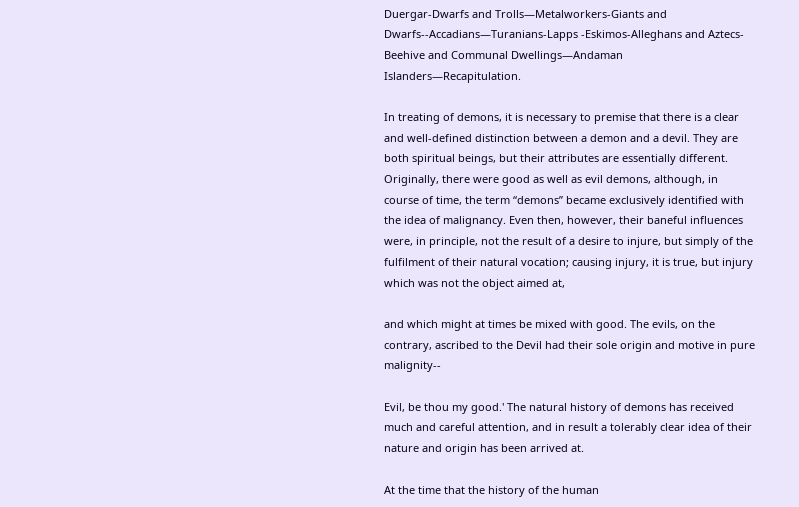Duergar-Dwarfs and Trolls—Metalworkers-Giants and Dwarfs--Accadians—Turanians-Lapps -Eskimos-Alleghans and Aztecs-Beehive and Communal Dwellings—Andaman Islanders—Recapitulation.

In treating of demons, it is necessary to premise that there is a clear and well-defined distinction between a demon and a devil. They are both spiritual beings, but their attributes are essentially different. Originally, there were good as well as evil demons, although, in course of time, the term “demons” became exclusively identified with the idea of malignancy. Even then, however, their baneful influences were, in principle, not the result of a desire to injure, but simply of the fulfilment of their natural vocation; causing injury, it is true, but injury which was not the object aimed at,

and which might at times be mixed with good. The evils, on the contrary, ascribed to the Devil had their sole origin and motive in pure malignity--

Evil, be thou my good.' The natural history of demons has received much and careful attention, and in result a tolerably clear idea of their nature and origin has been arrived at.

At the time that the history of the human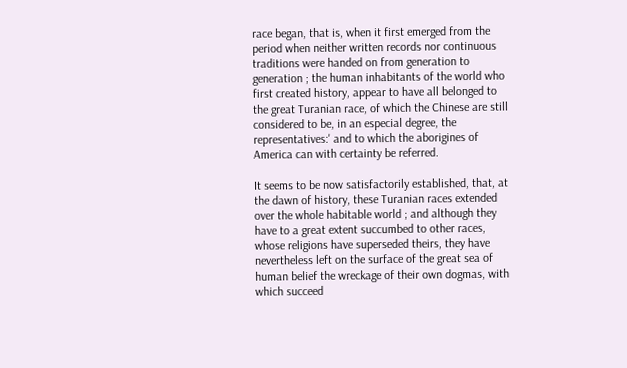race began, that is, when it first emerged from the period when neither written records nor continuous traditions were handed on from generation to generation ; the human inhabitants of the world who first created history, appear to have all belonged to the great Turanian race, of which the Chinese are still considered to be, in an especial degree, the representatives:' and to which the aborigines of America can with certainty be referred.

It seems to be now satisfactorily established, that, at the dawn of history, these Turanian races extended over the whole habitable world ; and although they have to a great extent succumbed to other races, whose religions have superseded theirs, they have nevertheless left on the surface of the great sea of human belief the wreckage of their own dogmas, with which succeed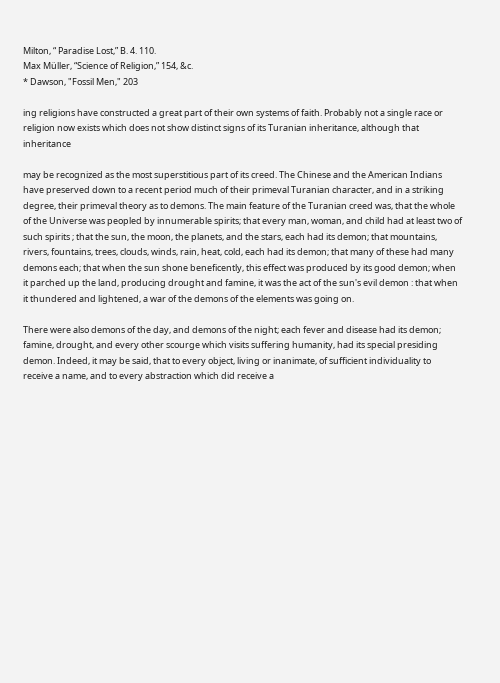Milton, “ Paradise Lost,” B. 4. 110.
Max Müller, “Science of Religion,” 154, &c.
* Dawson, "Fossil Men," 203

ing religions have constructed a great part of their own systems of faith. Probably not a single race or religion now exists which does not show distinct signs of its Turanian inheritance, although that inheritance

may be recognized as the most superstitious part of its creed. The Chinese and the American Indians have preserved down to a recent period much of their primeval Turanian character, and in a striking degree, their primeval theory as to demons. The main feature of the Turanian creed was, that the whole of the Universe was peopled by innumerable spirits; that every man, woman, and child had at least two of such spirits ; that the sun, the moon, the planets, and the stars, each had its demon; that mountains, rivers, fountains, trees, clouds, winds, rain, heat, cold, each had its demon; that many of these had many demons each; that when the sun shone beneficently, this effect was produced by its good demon; when it parched up the land, producing drought and famine, it was the act of the sun's evil demon : that when it thundered and lightened, a war of the demons of the elements was going on.

There were also demons of the day, and demons of the night; each fever and disease had its demon; famine, drought, and every other scourge which visits suffering humanity, had its special presiding demon. Indeed, it may be said, that to every object, living or inanimate, of sufficient individuality to receive a name, and to every abstraction which did receive a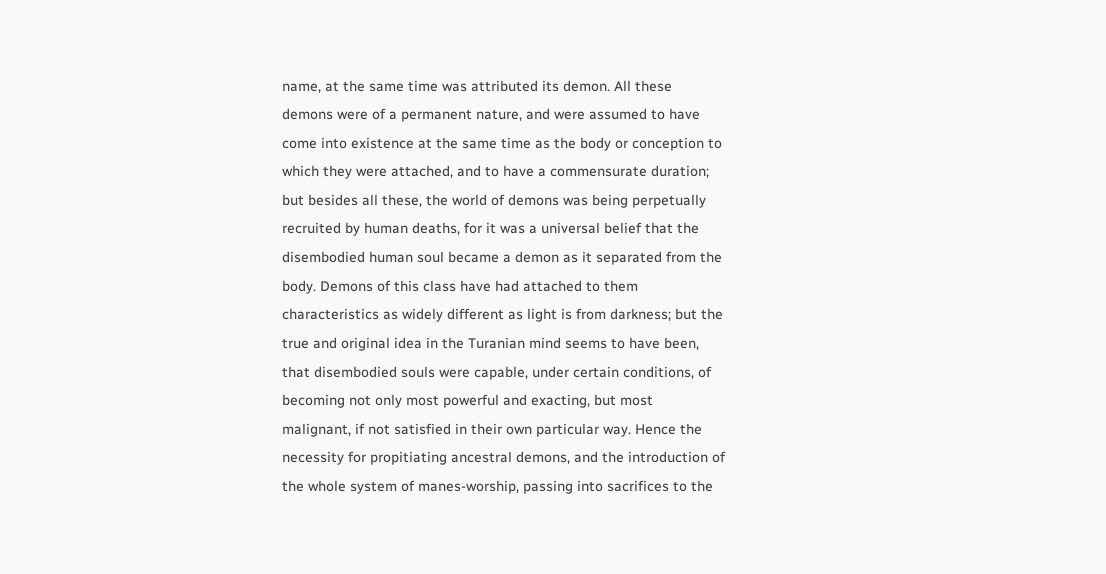name, at the same time was attributed its demon. All these demons were of a permanent nature, and were assumed to have come into existence at the same time as the body or conception to which they were attached, and to have a commensurate duration; but besides all these, the world of demons was being perpetually recruited by human deaths, for it was a universal belief that the disembodied human soul became a demon as it separated from the body. Demons of this class have had attached to them characteristics as widely different as light is from darkness; but the true and original idea in the Turanian mind seems to have been, that disembodied souls were capable, under certain conditions, of becoming not only most powerful and exacting, but most malignant, if not satisfied in their own particular way. Hence the necessity for propitiating ancestral demons, and the introduction of the whole system of manes-worship, passing into sacrifices to the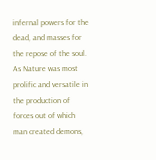infernal powers for the dead, and masses for the repose of the soul. As Nature was most prolific and versatile in the production of forces out of which man created demons,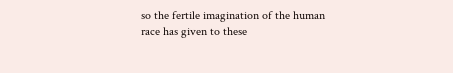so the fertile imagination of the human race has given to these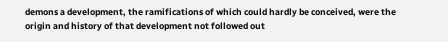demons a development, the ramifications of which could hardly be conceived, were the origin and history of that development not followed out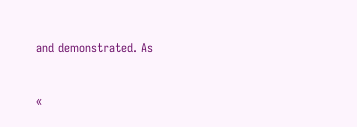and demonstrated. As


«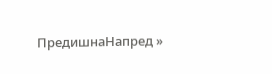ПредишнаНапред »